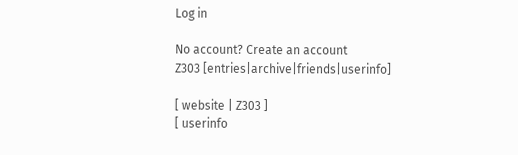Log in

No account? Create an account
Z303 [entries|archive|friends|userinfo]

[ website | Z303 ]
[ userinfo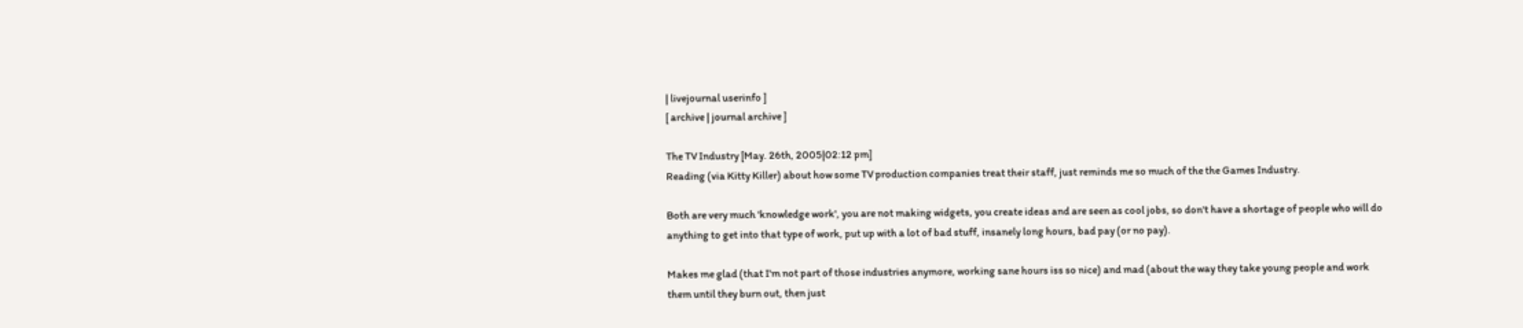| livejournal userinfo ]
[ archive | journal archive ]

The TV Industry [May. 26th, 2005|02:12 pm]
Reading (via Kitty Killer) about how some TV production companies treat their staff, just reminds me so much of the the Games Industry.

Both are very much 'knowledge work', you are not making widgets, you create ideas and are seen as cool jobs, so don't have a shortage of people who will do anything to get into that type of work, put up with a lot of bad stuff, insanely long hours, bad pay (or no pay).

Makes me glad (that I'm not part of those industries anymore, working sane hours iss so nice) and mad (about the way they take young people and work them until they burn out, then just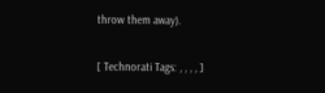throw them away).

[ Technorati Tags: , , , , ]